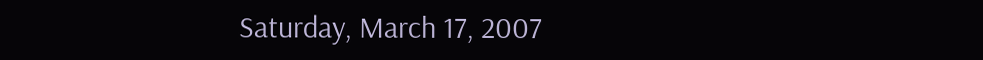Saturday, March 17, 2007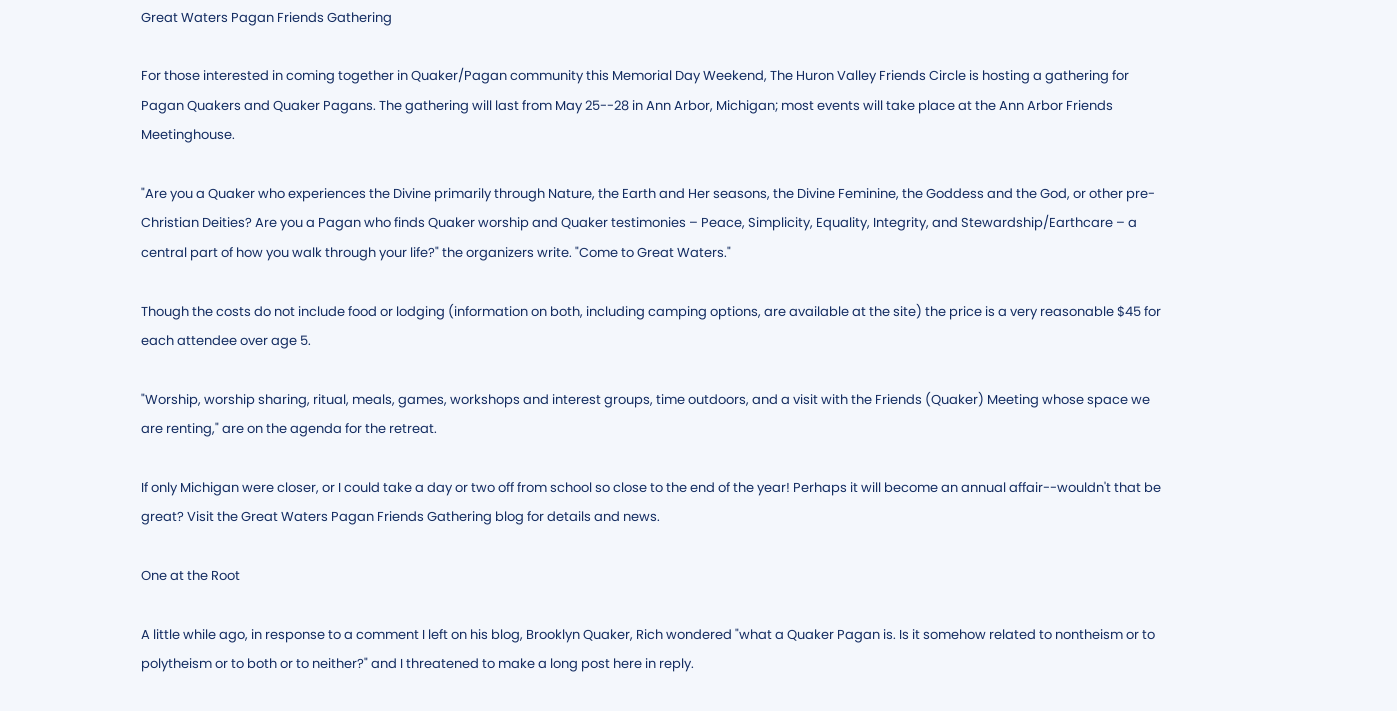Great Waters Pagan Friends Gathering

For those interested in coming together in Quaker/Pagan community this Memorial Day Weekend, The Huron Valley Friends Circle is hosting a gathering for Pagan Quakers and Quaker Pagans. The gathering will last from May 25--28 in Ann Arbor, Michigan; most events will take place at the Ann Arbor Friends Meetinghouse.

"Are you a Quaker who experiences the Divine primarily through Nature, the Earth and Her seasons, the Divine Feminine, the Goddess and the God, or other pre-Christian Deities? Are you a Pagan who finds Quaker worship and Quaker testimonies – Peace, Simplicity, Equality, Integrity, and Stewardship/Earthcare – a central part of how you walk through your life?" the organizers write. "Come to Great Waters."

Though the costs do not include food or lodging (information on both, including camping options, are available at the site) the price is a very reasonable $45 for each attendee over age 5.

"Worship, worship sharing, ritual, meals, games, workshops and interest groups, time outdoors, and a visit with the Friends (Quaker) Meeting whose space we are renting," are on the agenda for the retreat.

If only Michigan were closer, or I could take a day or two off from school so close to the end of the year! Perhaps it will become an annual affair--wouldn't that be great? Visit the Great Waters Pagan Friends Gathering blog for details and news.

One at the Root

A little while ago, in response to a comment I left on his blog, Brooklyn Quaker, Rich wondered "what a Quaker Pagan is. Is it somehow related to nontheism or to polytheism or to both or to neither?" and I threatened to make a long post here in reply.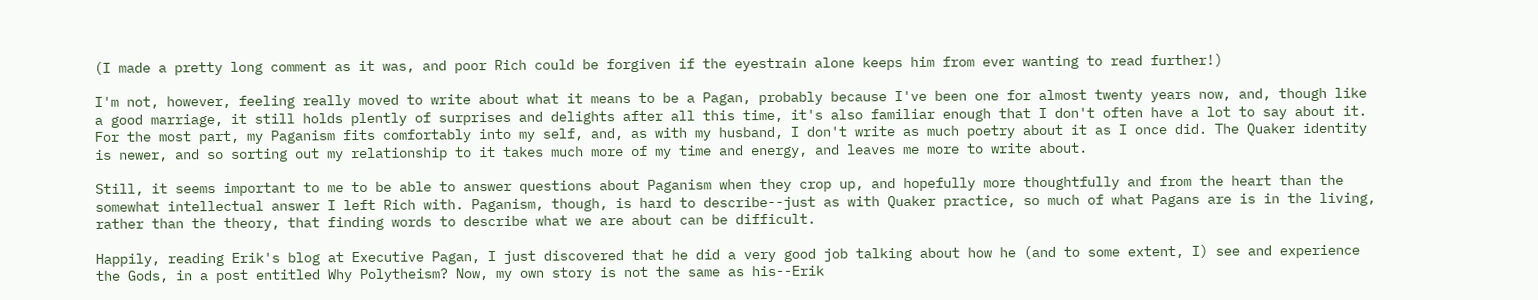(I made a pretty long comment as it was, and poor Rich could be forgiven if the eyestrain alone keeps him from ever wanting to read further!)

I'm not, however, feeling really moved to write about what it means to be a Pagan, probably because I've been one for almost twenty years now, and, though like a good marriage, it still holds plently of surprises and delights after all this time, it's also familiar enough that I don't often have a lot to say about it. For the most part, my Paganism fits comfortably into my self, and, as with my husband, I don't write as much poetry about it as I once did. The Quaker identity is newer, and so sorting out my relationship to it takes much more of my time and energy, and leaves me more to write about.

Still, it seems important to me to be able to answer questions about Paganism when they crop up, and hopefully more thoughtfully and from the heart than the somewhat intellectual answer I left Rich with. Paganism, though, is hard to describe--just as with Quaker practice, so much of what Pagans are is in the living, rather than the theory, that finding words to describe what we are about can be difficult.

Happily, reading Erik's blog at Executive Pagan, I just discovered that he did a very good job talking about how he (and to some extent, I) see and experience the Gods, in a post entitled Why Polytheism? Now, my own story is not the same as his--Erik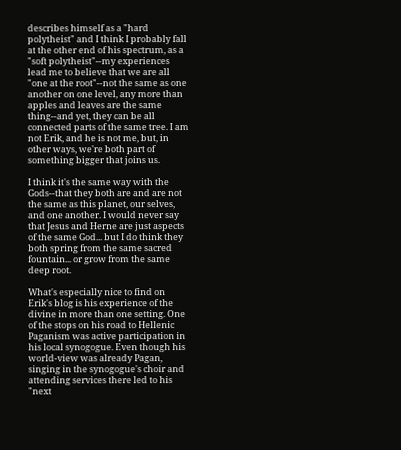describes himself as a "hard polytheist" and I think I probably fall at the other end of his spectrum, as a "soft polytheist"--my experiences lead me to believe that we are all "one at the root"--not the same as one another on one level, any more than apples and leaves are the same thing--and yet, they can be all connected parts of the same tree. I am not Erik, and he is not me, but, in other ways, we're both part of something bigger that joins us.

I think it's the same way with the Gods--that they both are and are not the same as this planet, our selves, and one another. I would never say that Jesus and Herne are just aspects of the same God... but I do think they both spring from the same sacred fountain... or grow from the same deep root.

What's especially nice to find on Erik's blog is his experience of the divine in more than one setting. One of the stops on his road to Hellenic Paganism was active participation in his local synogogue. Even though his world-view was already Pagan, singing in the synogogue's choir and attending services there led to his "next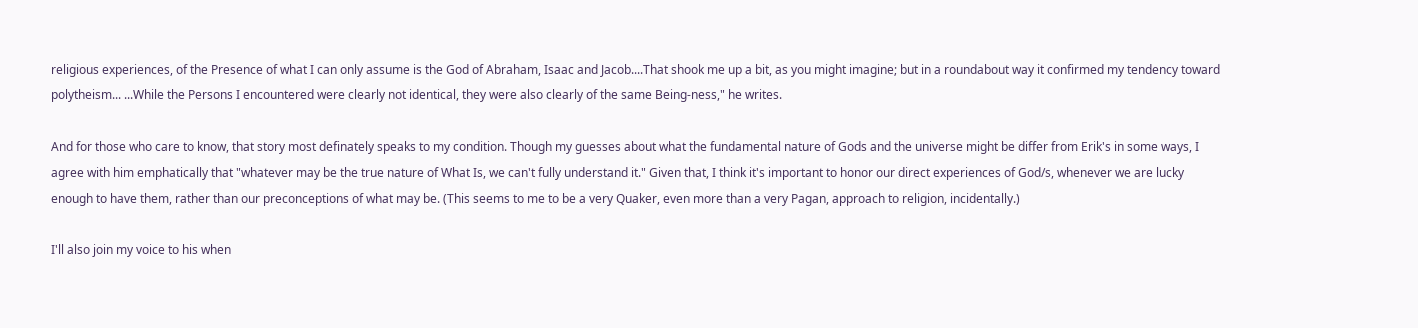religious experiences, of the Presence of what I can only assume is the God of Abraham, Isaac and Jacob....That shook me up a bit, as you might imagine; but in a roundabout way it confirmed my tendency toward polytheism... ...While the Persons I encountered were clearly not identical, they were also clearly of the same Being-ness," he writes.

And for those who care to know, that story most definately speaks to my condition. Though my guesses about what the fundamental nature of Gods and the universe might be differ from Erik's in some ways, I agree with him emphatically that "whatever may be the true nature of What Is, we can't fully understand it." Given that, I think it's important to honor our direct experiences of God/s, whenever we are lucky enough to have them, rather than our preconceptions of what may be. (This seems to me to be a very Quaker, even more than a very Pagan, approach to religion, incidentally.)

I'll also join my voice to his when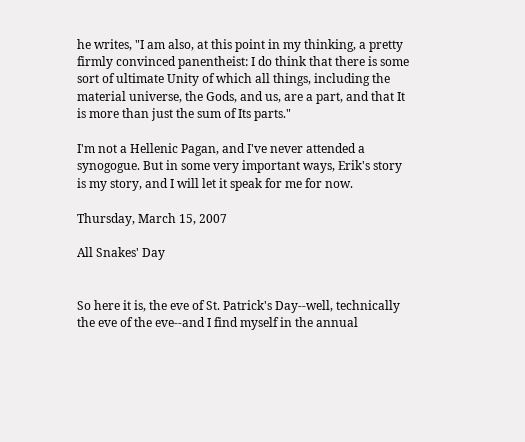he writes, "I am also, at this point in my thinking, a pretty firmly convinced panentheist: I do think that there is some sort of ultimate Unity of which all things, including the material universe, the Gods, and us, are a part, and that It is more than just the sum of Its parts."

I'm not a Hellenic Pagan, and I've never attended a synogogue. But in some very important ways, Erik's story is my story, and I will let it speak for me for now.

Thursday, March 15, 2007

All Snakes' Day


So here it is, the eve of St. Patrick's Day--well, technically the eve of the eve--and I find myself in the annual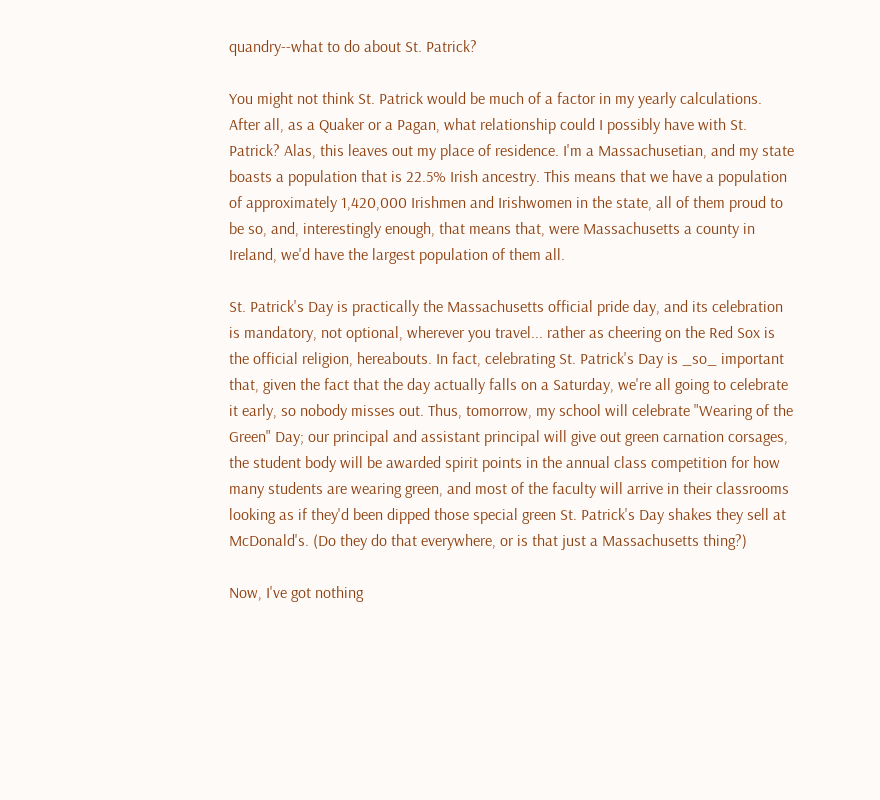quandry--what to do about St. Patrick?

You might not think St. Patrick would be much of a factor in my yearly calculations. After all, as a Quaker or a Pagan, what relationship could I possibly have with St. Patrick? Alas, this leaves out my place of residence. I'm a Massachusetian, and my state boasts a population that is 22.5% Irish ancestry. This means that we have a population of approximately 1,420,000 Irishmen and Irishwomen in the state, all of them proud to be so, and, interestingly enough, that means that, were Massachusetts a county in Ireland, we'd have the largest population of them all.

St. Patrick's Day is practically the Massachusetts official pride day, and its celebration is mandatory, not optional, wherever you travel... rather as cheering on the Red Sox is the official religion, hereabouts. In fact, celebrating St. Patrick's Day is _so_ important that, given the fact that the day actually falls on a Saturday, we're all going to celebrate it early, so nobody misses out. Thus, tomorrow, my school will celebrate "Wearing of the Green" Day; our principal and assistant principal will give out green carnation corsages, the student body will be awarded spirit points in the annual class competition for how many students are wearing green, and most of the faculty will arrive in their classrooms looking as if they'd been dipped those special green St. Patrick's Day shakes they sell at McDonald's. (Do they do that everywhere, or is that just a Massachusetts thing?)

Now, I've got nothing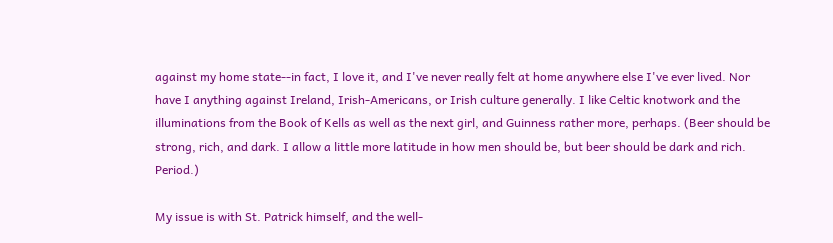against my home state--in fact, I love it, and I've never really felt at home anywhere else I've ever lived. Nor have I anything against Ireland, Irish-Americans, or Irish culture generally. I like Celtic knotwork and the illuminations from the Book of Kells as well as the next girl, and Guinness rather more, perhaps. (Beer should be strong, rich, and dark. I allow a little more latitude in how men should be, but beer should be dark and rich. Period.)

My issue is with St. Patrick himself, and the well-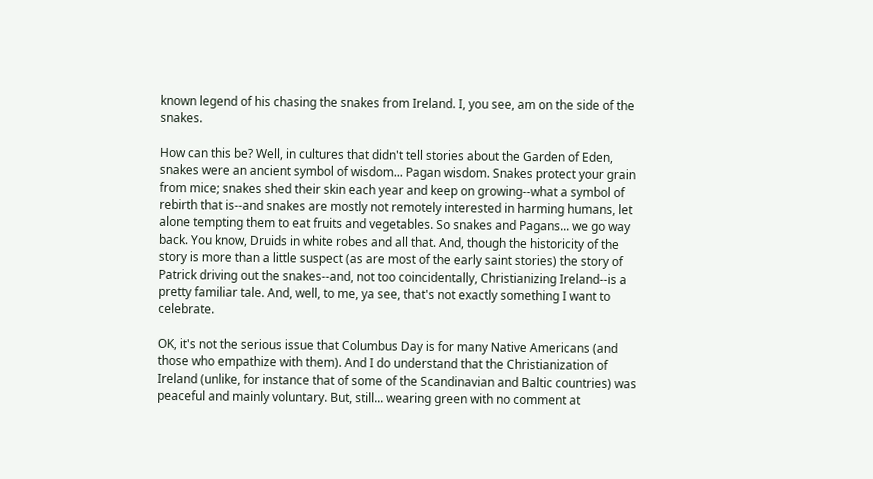known legend of his chasing the snakes from Ireland. I, you see, am on the side of the snakes.

How can this be? Well, in cultures that didn't tell stories about the Garden of Eden, snakes were an ancient symbol of wisdom... Pagan wisdom. Snakes protect your grain from mice; snakes shed their skin each year and keep on growing--what a symbol of rebirth that is--and snakes are mostly not remotely interested in harming humans, let alone tempting them to eat fruits and vegetables. So snakes and Pagans... we go way back. You know, Druids in white robes and all that. And, though the historicity of the story is more than a little suspect (as are most of the early saint stories) the story of Patrick driving out the snakes--and, not too coincidentally, Christianizing Ireland--is a pretty familiar tale. And, well, to me, ya see, that's not exactly something I want to celebrate.

OK, it's not the serious issue that Columbus Day is for many Native Americans (and those who empathize with them). And I do understand that the Christianization of Ireland (unlike, for instance that of some of the Scandinavian and Baltic countries) was peaceful and mainly voluntary. But, still... wearing green with no comment at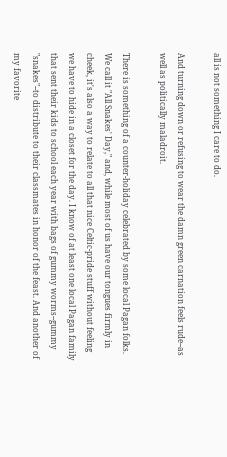all is not something I care to do.

And turning down or refusing to wear the damn green carnation feels rude--as well as politically maladroit.

There is something of a counter-holiday celebrated by some local Pagan folks. We call it "All Snakes' Day," and, while most of us have our tongues firmly in cheek, it's also a way to relate to all that nice Celtic-pride stuff without feeling we have to hide in a closet for the day. I know of at least one local Pagan family that sent their kids to school each year with bags of gummy worms--gummy "snakes"--to distribute to their classmates in honor of the feast. And another of my favorite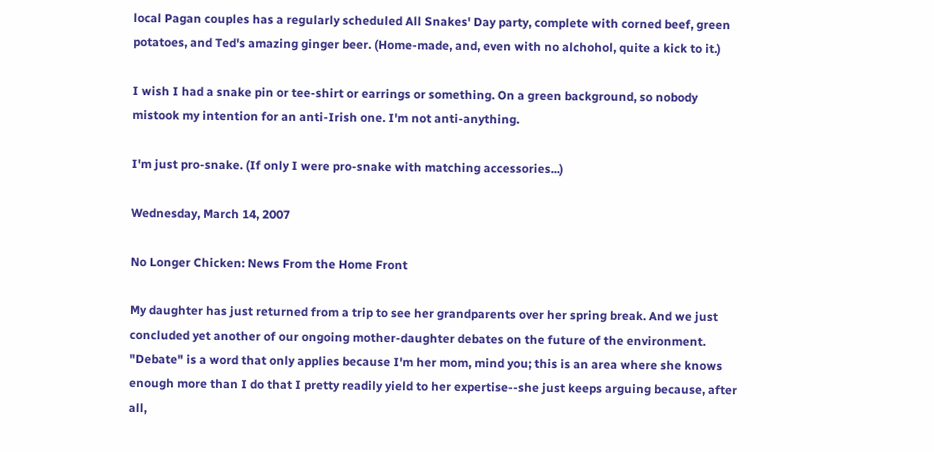local Pagan couples has a regularly scheduled All Snakes' Day party, complete with corned beef, green potatoes, and Ted's amazing ginger beer. (Home-made, and, even with no alchohol, quite a kick to it.)

I wish I had a snake pin or tee-shirt or earrings or something. On a green background, so nobody mistook my intention for an anti-Irish one. I'm not anti-anything.

I'm just pro-snake. (If only I were pro-snake with matching accessories...)

Wednesday, March 14, 2007

No Longer Chicken: News From the Home Front

My daughter has just returned from a trip to see her grandparents over her spring break. And we just concluded yet another of our ongoing mother-daughter debates on the future of the environment. "Debate" is a word that only applies because I'm her mom, mind you; this is an area where she knows enough more than I do that I pretty readily yield to her expertise--she just keeps arguing because, after all,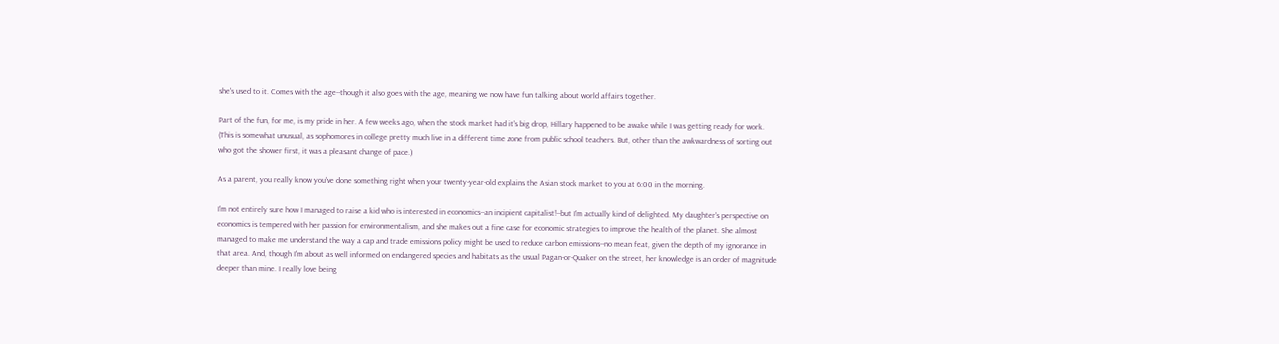she's used to it. Comes with the age--though it also goes with the age, meaning we now have fun talking about world affairs together.

Part of the fun, for me, is my pride in her. A few weeks ago, when the stock market had it's big drop, Hillary happened to be awake while I was getting ready for work. (This is somewhat unusual, as sophomores in college pretty much live in a different time zone from public school teachers. But, other than the awkwardness of sorting out who got the shower first, it was a pleasant change of pace.)

As a parent, you really know you've done something right when your twenty-year-old explains the Asian stock market to you at 6:00 in the morning.

I'm not entirely sure how I managed to raise a kid who is interested in economics--an incipient capitalist!--but I'm actually kind of delighted. My daughter's perspective on economics is tempered with her passion for environmentalism, and she makes out a fine case for economic strategies to improve the health of the planet. She almost managed to make me understand the way a cap and trade emissions policy might be used to reduce carbon emissions--no mean feat, given the depth of my ignorance in that area. And, though I'm about as well informed on endangered species and habitats as the usual Pagan-or-Quaker on the street, her knowledge is an order of magnitude deeper than mine. I really love being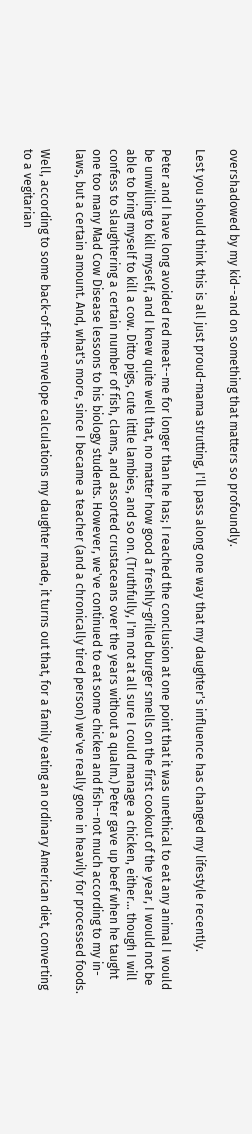overshadowed by my kid--and on something that matters so profoundly.

Lest you should think this is all just proud-mama strutting, I'll pass along one way that my daughter's influence has changed my lifestyle recently.

Peter and I have long avoided red meat--me for longer than he has; I reached the conclusion at one point that it was unethical to eat any animal I would be unwilling to kill myself, and I knew quite well that, no matter how good a freshly-grilled burger smells on the first cookout of the year, I would not be able to bring myself to kill a cow. Ditto pigs, cute little lambies, and so on. (Truthfully, I'm not at all sure I could manage a chicken, either... though I will confess to slaughtering a certain number of fish, clams, and assorted crustaceans over the years without a qualm.) Peter gave up beef when he taught one too many Mad Cow Disease lessons to his biology students. However, we've continued to eat some chicken and fish--not much according to my in-laws, but a certain amount. And, what's more, since I became a teacher (and a chronically tired person) we've really gone in heavily for processed foods.

Well, according to some back-of-the-envelope calculations my daughter made, it turns out that, for a family eating an ordinary American diet, converting to a vegitarian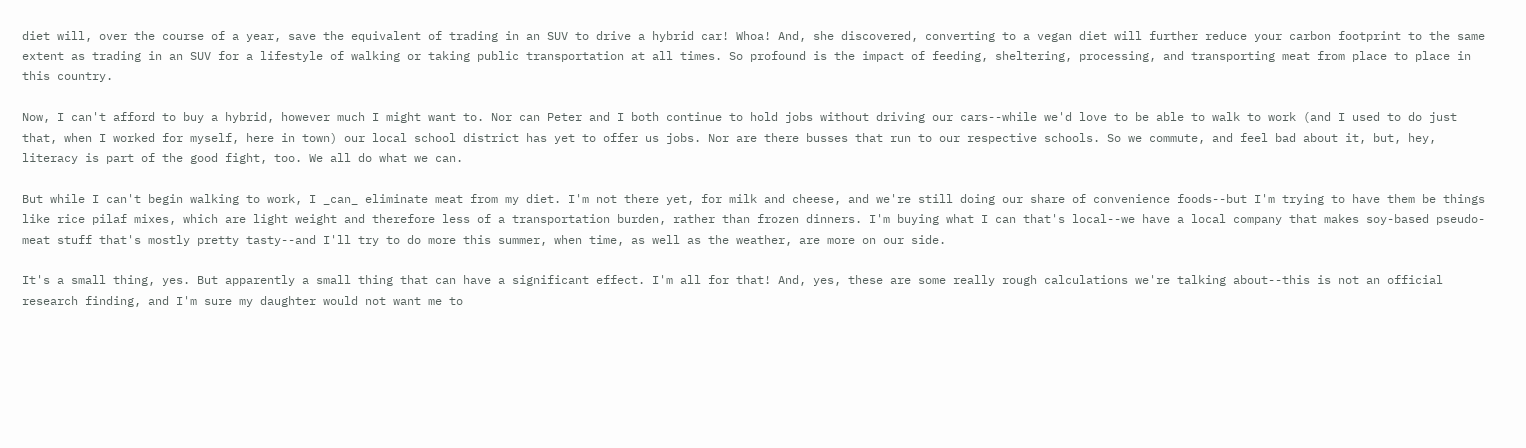diet will, over the course of a year, save the equivalent of trading in an SUV to drive a hybrid car! Whoa! And, she discovered, converting to a vegan diet will further reduce your carbon footprint to the same extent as trading in an SUV for a lifestyle of walking or taking public transportation at all times. So profound is the impact of feeding, sheltering, processing, and transporting meat from place to place in this country.

Now, I can't afford to buy a hybrid, however much I might want to. Nor can Peter and I both continue to hold jobs without driving our cars--while we'd love to be able to walk to work (and I used to do just that, when I worked for myself, here in town) our local school district has yet to offer us jobs. Nor are there busses that run to our respective schools. So we commute, and feel bad about it, but, hey, literacy is part of the good fight, too. We all do what we can.

But while I can't begin walking to work, I _can_ eliminate meat from my diet. I'm not there yet, for milk and cheese, and we're still doing our share of convenience foods--but I'm trying to have them be things like rice pilaf mixes, which are light weight and therefore less of a transportation burden, rather than frozen dinners. I'm buying what I can that's local--we have a local company that makes soy-based pseudo-meat stuff that's mostly pretty tasty--and I'll try to do more this summer, when time, as well as the weather, are more on our side.

It's a small thing, yes. But apparently a small thing that can have a significant effect. I'm all for that! And, yes, these are some really rough calculations we're talking about--this is not an official research finding, and I'm sure my daughter would not want me to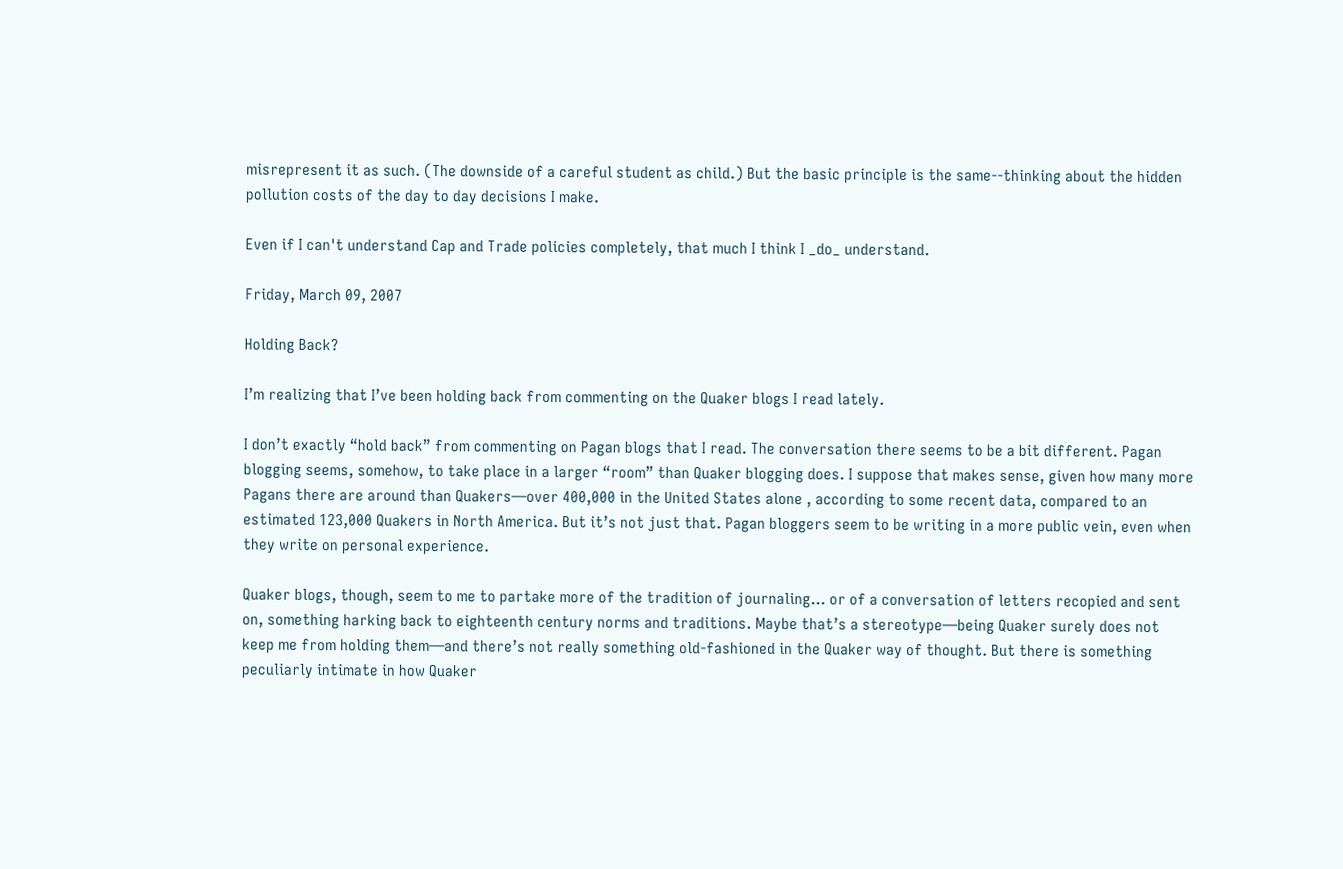misrepresent it as such. (The downside of a careful student as child.) But the basic principle is the same--thinking about the hidden pollution costs of the day to day decisions I make.

Even if I can't understand Cap and Trade policies completely, that much I think I _do_ understand.

Friday, March 09, 2007

Holding Back?

I’m realizing that I’ve been holding back from commenting on the Quaker blogs I read lately.

I don’t exactly “hold back” from commenting on Pagan blogs that I read. The conversation there seems to be a bit different. Pagan blogging seems, somehow, to take place in a larger “room” than Quaker blogging does. I suppose that makes sense, given how many more Pagans there are around than Quakers—over 400,000 in the United States alone , according to some recent data, compared to an estimated 123,000 Quakers in North America. But it’s not just that. Pagan bloggers seem to be writing in a more public vein, even when they write on personal experience.

Quaker blogs, though, seem to me to partake more of the tradition of journaling… or of a conversation of letters recopied and sent on, something harking back to eighteenth century norms and traditions. Maybe that’s a stereotype—being Quaker surely does not keep me from holding them—and there’s not really something old-fashioned in the Quaker way of thought. But there is something peculiarly intimate in how Quaker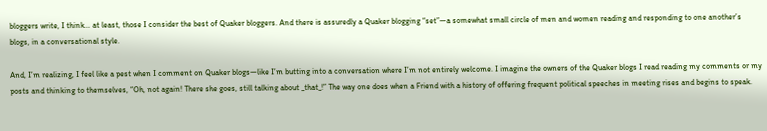bloggers write, I think… at least, those I consider the best of Quaker bloggers. And there is assuredly a Quaker blogging “set”—a somewhat small circle of men and women reading and responding to one another’s blogs, in a conversational style.

And, I’m realizing, I feel like a pest when I comment on Quaker blogs—like I’m butting into a conversation where I’m not entirely welcome. I imagine the owners of the Quaker blogs I read reading my comments or my posts and thinking to themselves, “Oh, not again! There she goes, still talking about _that_!” The way one does when a Friend with a history of offering frequent political speeches in meeting rises and begins to speak.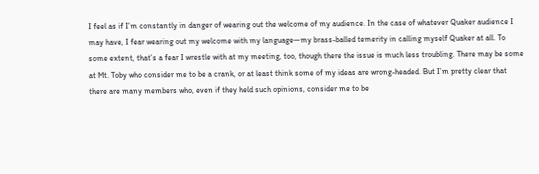I feel as if I’m constantly in danger of wearing out the welcome of my audience. In the case of whatever Quaker audience I may have, I fear wearing out my welcome with my language—my brass-balled temerity in calling myself Quaker at all. To some extent, that’s a fear I wrestle with at my meeting, too, though there the issue is much less troubling. There may be some at Mt. Toby who consider me to be a crank, or at least think some of my ideas are wrong-headed. But I’m pretty clear that there are many members who, even if they held such opinions, consider me to be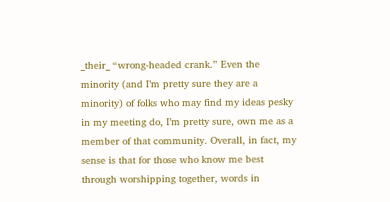_their_ “wrong-headed crank.” Even the minority (and I’m pretty sure they are a minority) of folks who may find my ideas pesky in my meeting do, I’m pretty sure, own me as a member of that community. Overall, in fact, my sense is that for those who know me best through worshipping together, words in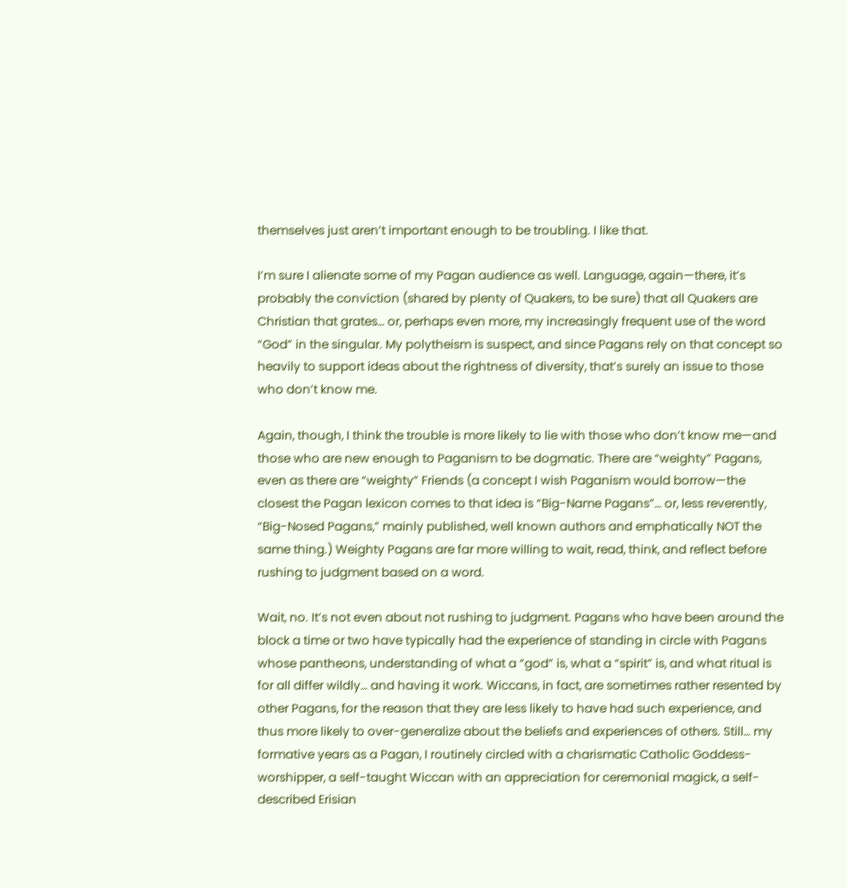themselves just aren’t important enough to be troubling. I like that.

I’m sure I alienate some of my Pagan audience as well. Language, again—there, it’s probably the conviction (shared by plenty of Quakers, to be sure) that all Quakers are Christian that grates… or, perhaps even more, my increasingly frequent use of the word “God” in the singular. My polytheism is suspect, and since Pagans rely on that concept so heavily to support ideas about the rightness of diversity, that’s surely an issue to those who don’t know me.

Again, though, I think the trouble is more likely to lie with those who don’t know me—and those who are new enough to Paganism to be dogmatic. There are “weighty” Pagans, even as there are “weighty” Friends (a concept I wish Paganism would borrow—the closest the Pagan lexicon comes to that idea is “Big-Name Pagans”… or, less reverently, “Big-Nosed Pagans,” mainly published, well known authors and emphatically NOT the same thing.) Weighty Pagans are far more willing to wait, read, think, and reflect before rushing to judgment based on a word.

Wait, no. It’s not even about not rushing to judgment. Pagans who have been around the block a time or two have typically had the experience of standing in circle with Pagans whose pantheons, understanding of what a “god” is, what a “spirit” is, and what ritual is for all differ wildly… and having it work. Wiccans, in fact, are sometimes rather resented by other Pagans, for the reason that they are less likely to have had such experience, and thus more likely to over-generalize about the beliefs and experiences of others. Still… my formative years as a Pagan, I routinely circled with a charismatic Catholic Goddess-worshipper, a self-taught Wiccan with an appreciation for ceremonial magick, a self-described Erisian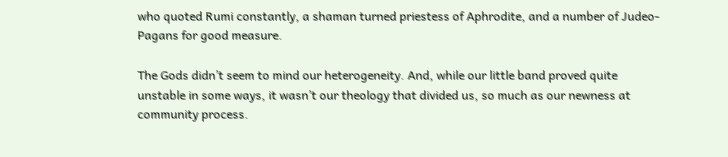who quoted Rumi constantly, a shaman turned priestess of Aphrodite, and a number of Judeo-Pagans for good measure.

The Gods didn’t seem to mind our heterogeneity. And, while our little band proved quite unstable in some ways, it wasn’t our theology that divided us, so much as our newness at community process.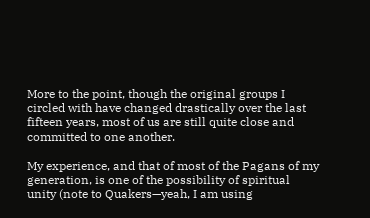More to the point, though the original groups I circled with have changed drastically over the last fifteen years, most of us are still quite close and committed to one another.

My experience, and that of most of the Pagans of my generation, is one of the possibility of spiritual unity (note to Quakers—yeah, I am using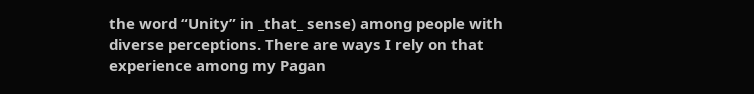the word “Unity” in _that_ sense) among people with diverse perceptions. There are ways I rely on that experience among my Pagan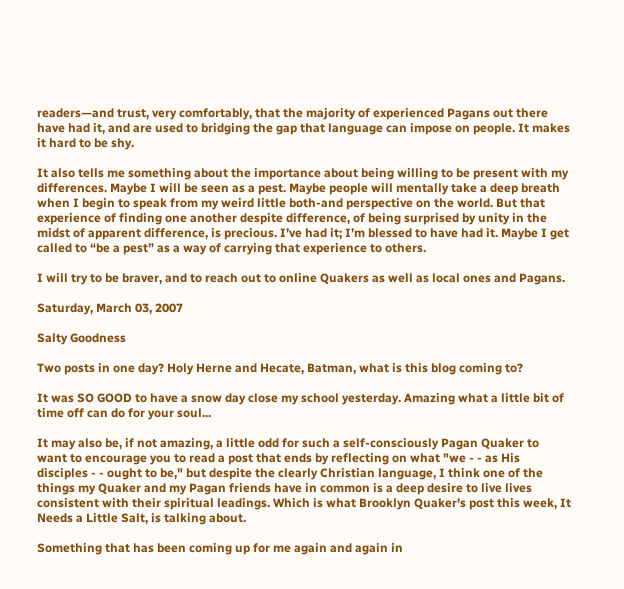readers—and trust, very comfortably, that the majority of experienced Pagans out there have had it, and are used to bridging the gap that language can impose on people. It makes it hard to be shy.

It also tells me something about the importance about being willing to be present with my differences. Maybe I will be seen as a pest. Maybe people will mentally take a deep breath when I begin to speak from my weird little both-and perspective on the world. But that experience of finding one another despite difference, of being surprised by unity in the midst of apparent difference, is precious. I’ve had it; I’m blessed to have had it. Maybe I get called to “be a pest” as a way of carrying that experience to others.

I will try to be braver, and to reach out to online Quakers as well as local ones and Pagans.

Saturday, March 03, 2007

Salty Goodness

Two posts in one day? Holy Herne and Hecate, Batman, what is this blog coming to?

It was SO GOOD to have a snow day close my school yesterday. Amazing what a little bit of time off can do for your soul...

It may also be, if not amazing, a little odd for such a self-consciously Pagan Quaker to want to encourage you to read a post that ends by reflecting on what "we - - as His disciples - - ought to be," but despite the clearly Christian language, I think one of the things my Quaker and my Pagan friends have in common is a deep desire to live lives consistent with their spiritual leadings. Which is what Brooklyn Quaker's post this week, It Needs a Little Salt, is talking about.

Something that has been coming up for me again and again in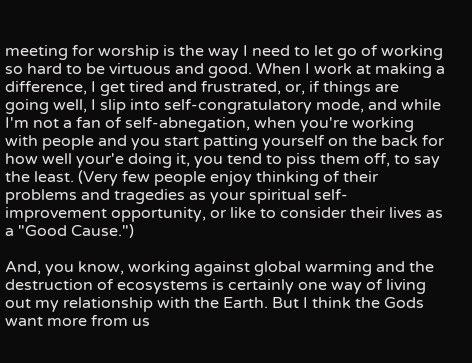meeting for worship is the way I need to let go of working so hard to be virtuous and good. When I work at making a difference, I get tired and frustrated, or, if things are going well, I slip into self-congratulatory mode, and while I'm not a fan of self-abnegation, when you're working with people and you start patting yourself on the back for how well your'e doing it, you tend to piss them off, to say the least. (Very few people enjoy thinking of their problems and tragedies as your spiritual self-improvement opportunity, or like to consider their lives as a "Good Cause.")

And, you know, working against global warming and the destruction of ecosystems is certainly one way of living out my relationship with the Earth. But I think the Gods want more from us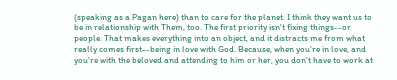(speaking as a Pagan here) than to care for the planet. I think they want us to be in relationship with Them, too. The first priority isn't fixing things--or people. That makes everything into an object, and it distracts me from what really comes first--being in love with God. Because, when you're in love, and you're with the beloved and attending to him or her, you don't have to work at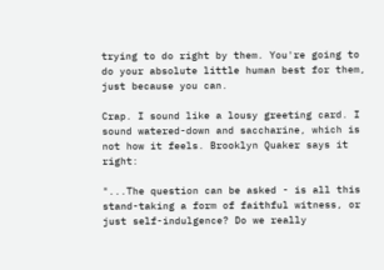trying to do right by them. You're going to do your absolute little human best for them, just because you can.

Crap. I sound like a lousy greeting card. I sound watered-down and saccharine, which is not how it feels. Brooklyn Quaker says it right:

"...The question can be asked - is all this stand-taking a form of faithful witness, or just self-indulgence? Do we really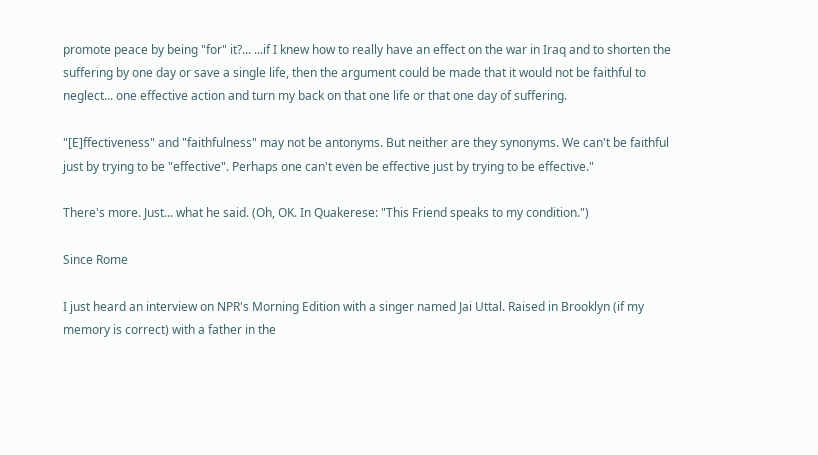promote peace by being "for" it?... ...if I knew how to really have an effect on the war in Iraq and to shorten the suffering by one day or save a single life, then the argument could be made that it would not be faithful to neglect... one effective action and turn my back on that one life or that one day of suffering.

"[E]ffectiveness" and "faithfulness" may not be antonyms. But neither are they synonyms. We can't be faithful just by trying to be "effective". Perhaps one can't even be effective just by trying to be effective."

There's more. Just... what he said. (Oh, OK. In Quakerese: "This Friend speaks to my condition.")

Since Rome

I just heard an interview on NPR's Morning Edition with a singer named Jai Uttal. Raised in Brooklyn (if my memory is correct) with a father in the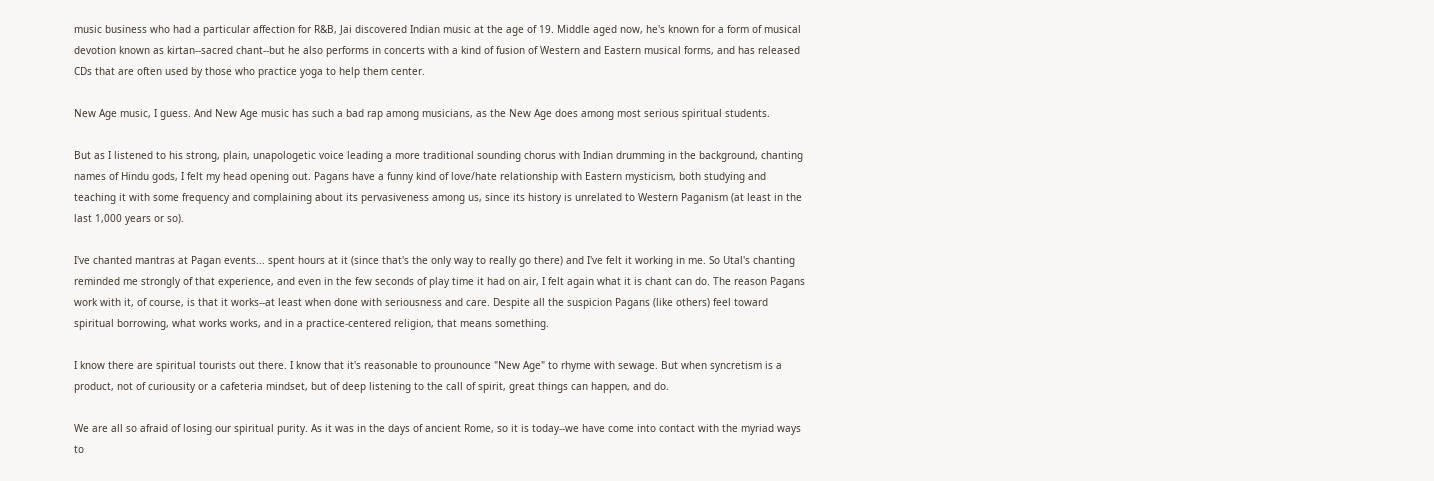music business who had a particular affection for R&B, Jai discovered Indian music at the age of 19. Middle aged now, he's known for a form of musical devotion known as kirtan--sacred chant--but he also performs in concerts with a kind of fusion of Western and Eastern musical forms, and has released CDs that are often used by those who practice yoga to help them center.

New Age music, I guess. And New Age music has such a bad rap among musicians, as the New Age does among most serious spiritual students.

But as I listened to his strong, plain, unapologetic voice leading a more traditional sounding chorus with Indian drumming in the background, chanting names of Hindu gods, I felt my head opening out. Pagans have a funny kind of love/hate relationship with Eastern mysticism, both studying and teaching it with some frequency and complaining about its pervasiveness among us, since its history is unrelated to Western Paganism (at least in the last 1,000 years or so).

I've chanted mantras at Pagan events... spent hours at it (since that's the only way to really go there) and I've felt it working in me. So Utal's chanting reminded me strongly of that experience, and even in the few seconds of play time it had on air, I felt again what it is chant can do. The reason Pagans work with it, of course, is that it works--at least when done with seriousness and care. Despite all the suspicion Pagans (like others) feel toward spiritual borrowing, what works works, and in a practice-centered religion, that means something.

I know there are spiritual tourists out there. I know that it's reasonable to prounounce "New Age" to rhyme with sewage. But when syncretism is a product, not of curiousity or a cafeteria mindset, but of deep listening to the call of spirit, great things can happen, and do.

We are all so afraid of losing our spiritual purity. As it was in the days of ancient Rome, so it is today--we have come into contact with the myriad ways to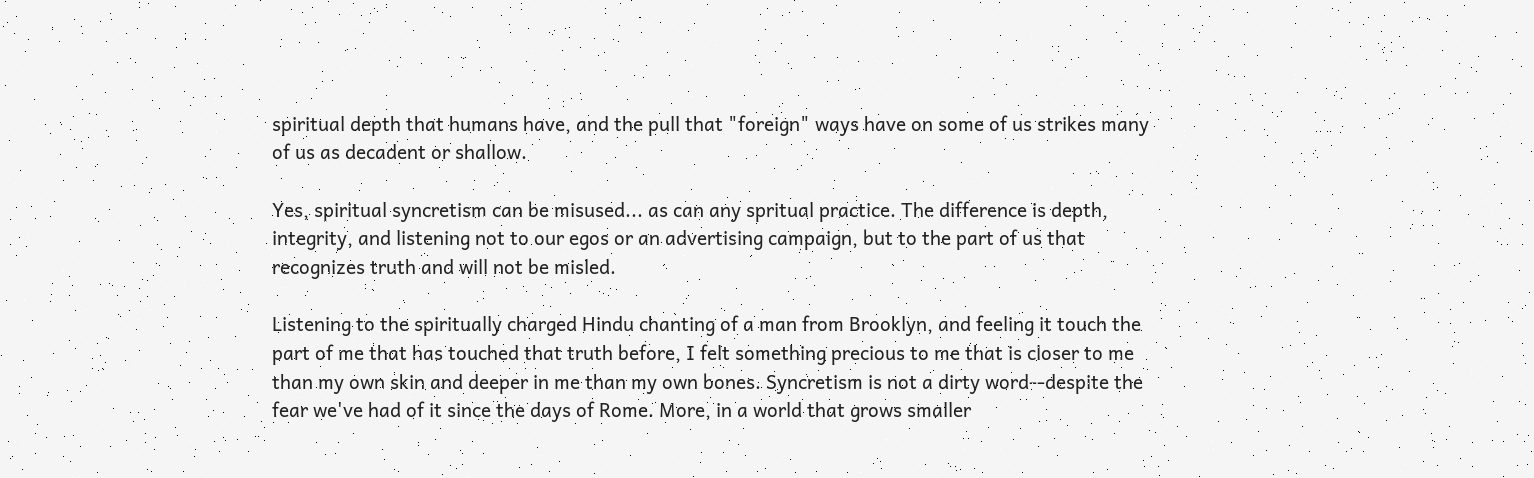spiritual depth that humans have, and the pull that "foreign" ways have on some of us strikes many of us as decadent or shallow.

Yes, spiritual syncretism can be misused... as can any spritual practice. The difference is depth, integrity, and listening not to our egos or an advertising campaign, but to the part of us that recognizes truth and will not be misled.

Listening to the spiritually charged Hindu chanting of a man from Brooklyn, and feeling it touch the part of me that has touched that truth before, I felt something precious to me that is closer to me than my own skin and deeper in me than my own bones. Syncretism is not a dirty word--despite the fear we've had of it since the days of Rome. More, in a world that grows smaller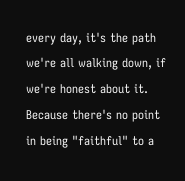every day, it's the path we're all walking down, if we're honest about it. Because there's no point in being "faithful" to a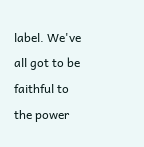label. We've all got to be faithful to the power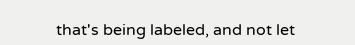that's being labeled, and not let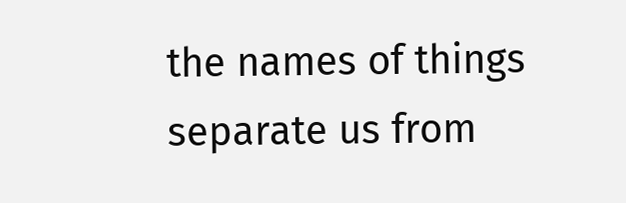the names of things separate us from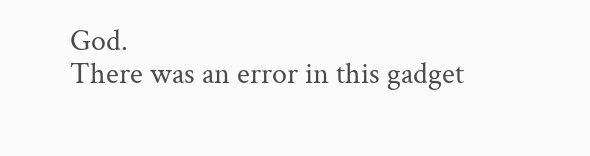God.
There was an error in this gadget